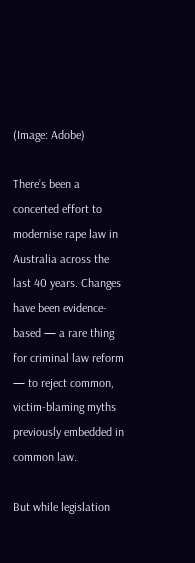(Image: Adobe)

There’s been a concerted effort to modernise rape law in Australia across the last 40 years. Changes have been evidence-based — a rare thing for criminal law reform — to reject common, victim-blaming myths previously embedded in common law.

But while legislation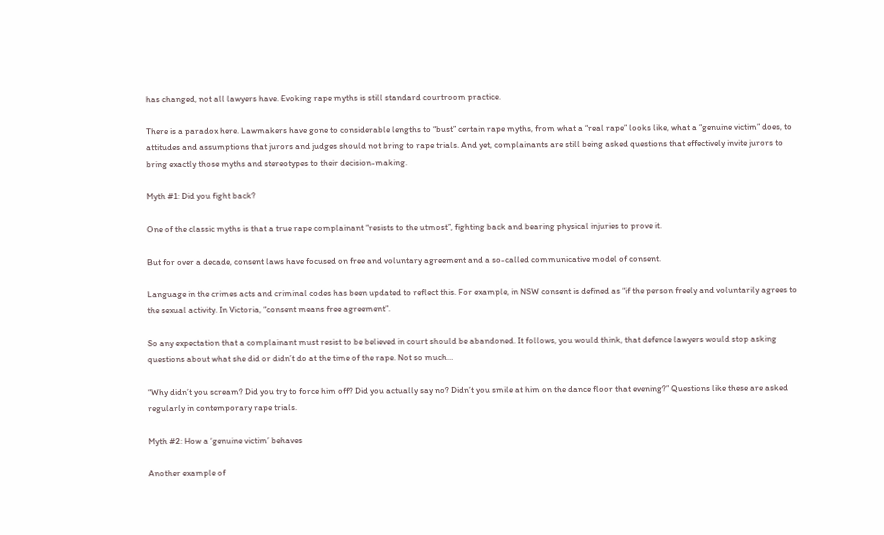has changed, not all lawyers have. Evoking rape myths is still standard courtroom practice.

There is a paradox here. Lawmakers have gone to considerable lengths to “bust” certain rape myths, from what a “real rape” looks like, what a “genuine victim” does, to attitudes and assumptions that jurors and judges should not bring to rape trials. And yet, complainants are still being asked questions that effectively invite jurors to bring exactly those myths and stereotypes to their decision-making.

Myth #1: Did you fight back?

One of the classic myths is that a true rape complainant “resists to the utmost”, fighting back and bearing physical injuries to prove it.

But for over a decade, consent laws have focused on free and voluntary agreement and a so-called communicative model of consent.

Language in the crimes acts and criminal codes has been updated to reflect this. For example, in NSW consent is defined as “if the person freely and voluntarily agrees to the sexual activity. In Victoria, “consent means free agreement”.

So any expectation that a complainant must resist to be believed in court should be abandoned. It follows, you would think, that defence lawyers would stop asking questions about what she did or didn’t do at the time of the rape. Not so much…

“Why didn’t you scream? Did you try to force him off? Did you actually say no? Didn’t you smile at him on the dance floor that evening?” Questions like these are asked regularly in contemporary rape trials.

Myth #2: How a ‘genuine victim’ behaves

Another example of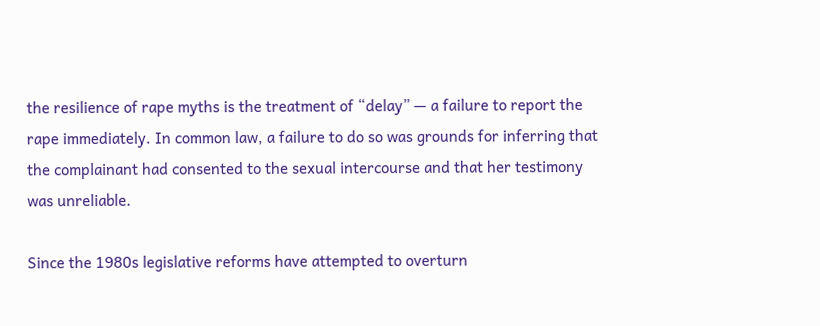the resilience of rape myths is the treatment of “delay” — a failure to report the rape immediately. In common law, a failure to do so was grounds for inferring that the complainant had consented to the sexual intercourse and that her testimony was unreliable.

Since the 1980s legislative reforms have attempted to overturn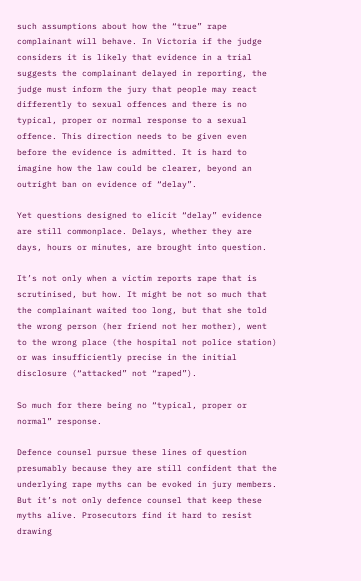such assumptions about how the “true” rape complainant will behave. In Victoria if the judge considers it is likely that evidence in a trial suggests the complainant delayed in reporting, the judge must inform the jury that people may react differently to sexual offences and there is no typical, proper or normal response to a sexual offence. This direction needs to be given even before the evidence is admitted. It is hard to imagine how the law could be clearer, beyond an outright ban on evidence of “delay”.

Yet questions designed to elicit “delay” evidence are still commonplace. Delays, whether they are days, hours or minutes, are brought into question.

It’s not only when a victim reports rape that is scrutinised, but how. It might be not so much that the complainant waited too long, but that she told the wrong person (her friend not her mother), went to the wrong place (the hospital not police station) or was insufficiently precise in the initial disclosure (“attacked” not “raped”).

So much for there being no “typical, proper or normal” response.

Defence counsel pursue these lines of question presumably because they are still confident that the underlying rape myths can be evoked in jury members. But it’s not only defence counsel that keep these myths alive. Prosecutors find it hard to resist drawing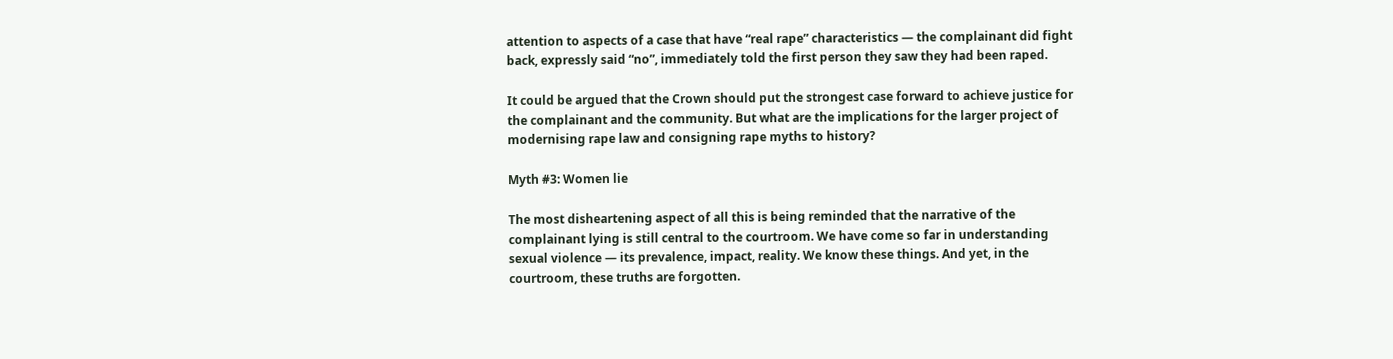attention to aspects of a case that have “real rape” characteristics — the complainant did fight back, expressly said “no”, immediately told the first person they saw they had been raped.

It could be argued that the Crown should put the strongest case forward to achieve justice for the complainant and the community. But what are the implications for the larger project of modernising rape law and consigning rape myths to history?

Myth #3: Women lie

The most disheartening aspect of all this is being reminded that the narrative of the complainant lying is still central to the courtroom. We have come so far in understanding sexual violence — its prevalence, impact, reality. We know these things. And yet, in the courtroom, these truths are forgotten.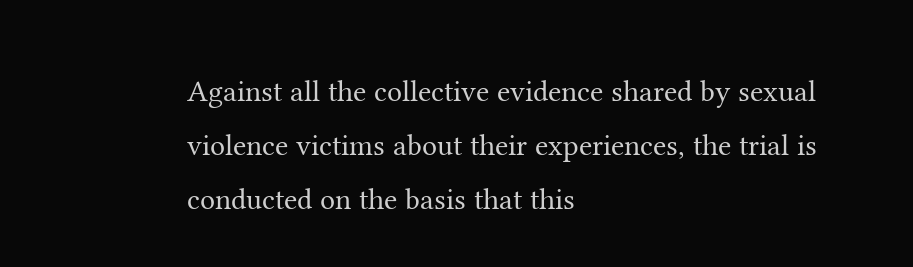Against all the collective evidence shared by sexual violence victims about their experiences, the trial is conducted on the basis that this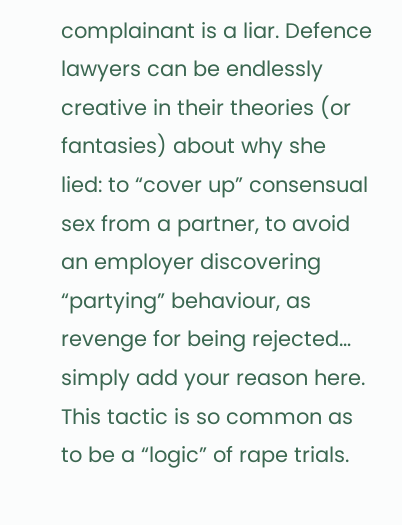complainant is a liar. Defence lawyers can be endlessly creative in their theories (or fantasies) about why she lied: to “cover up” consensual sex from a partner, to avoid an employer discovering “partying” behaviour, as revenge for being rejected… simply add your reason here. This tactic is so common as to be a “logic” of rape trials.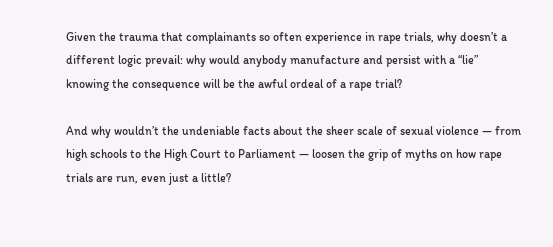Given the trauma that complainants so often experience in rape trials, why doesn’t a different logic prevail: why would anybody manufacture and persist with a “lie” knowing the consequence will be the awful ordeal of a rape trial?

And why wouldn’t the undeniable facts about the sheer scale of sexual violence — from high schools to the High Court to Parliament — loosen the grip of myths on how rape trials are run, even just a little?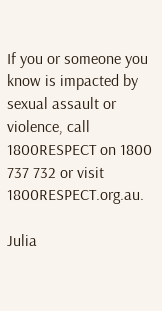If you or someone you know is impacted by sexual assault or violence, call 1800RESPECT on 1800 737 732 or visit 1800RESPECT.org.au.

Julia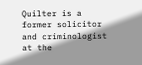Quilter is a former solicitor and criminologist at the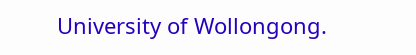University of Wollongong.